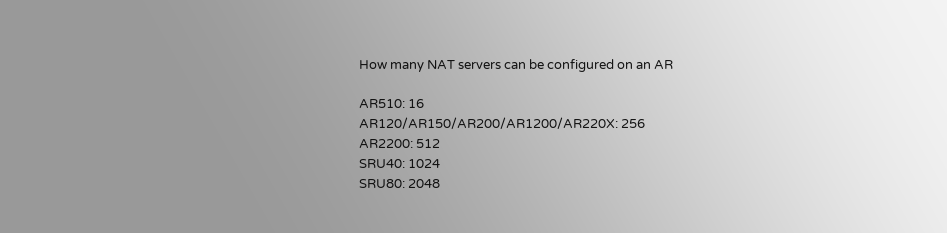How many NAT servers can be configured on an AR

AR510: 16
AR120/AR150/AR200/AR1200/AR220X: 256
AR2200: 512
SRU40: 1024
SRU80: 2048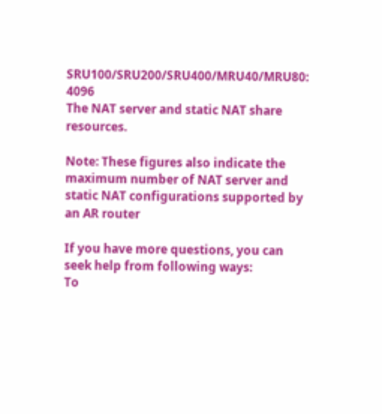SRU100/SRU200/SRU400/MRU40/MRU80: 4096
The NAT server and static NAT share resources.

Note: These figures also indicate the maximum number of NAT server and static NAT configurations supported by an AR router

If you have more questions, you can seek help from following ways:
To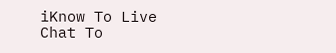iKnow To Live Chat To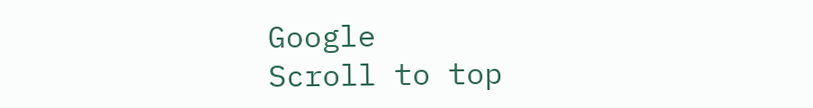Google
Scroll to top